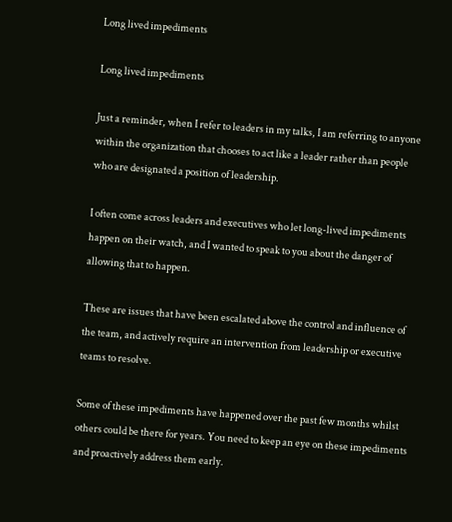Long lived impediments

Long lived impediments

Just a reminder, when I refer to leaders in my talks, I am referring to anyone within the organization that chooses to act like a leader rather than people who are designated a position of leadership.

I often come across leaders and executives who let long-lived impediments happen on their watch, and I wanted to speak to you about the danger of allowing that to happen.

These are issues that have been escalated above the control and influence of the team, and actively require an intervention from leadership or executive teams to resolve.

Some of these impediments have happened over the past few months whilst others could be there for years. You need to keep an eye on these impediments and proactively address them early.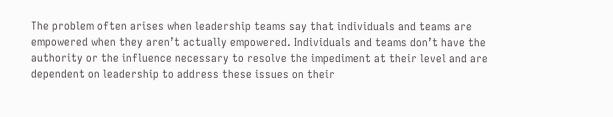The problem often arises when leadership teams say that individuals and teams are empowered when they aren’t actually empowered. Individuals and teams don’t have the authority or the influence necessary to resolve the impediment at their level and are dependent on leadership to address these issues on their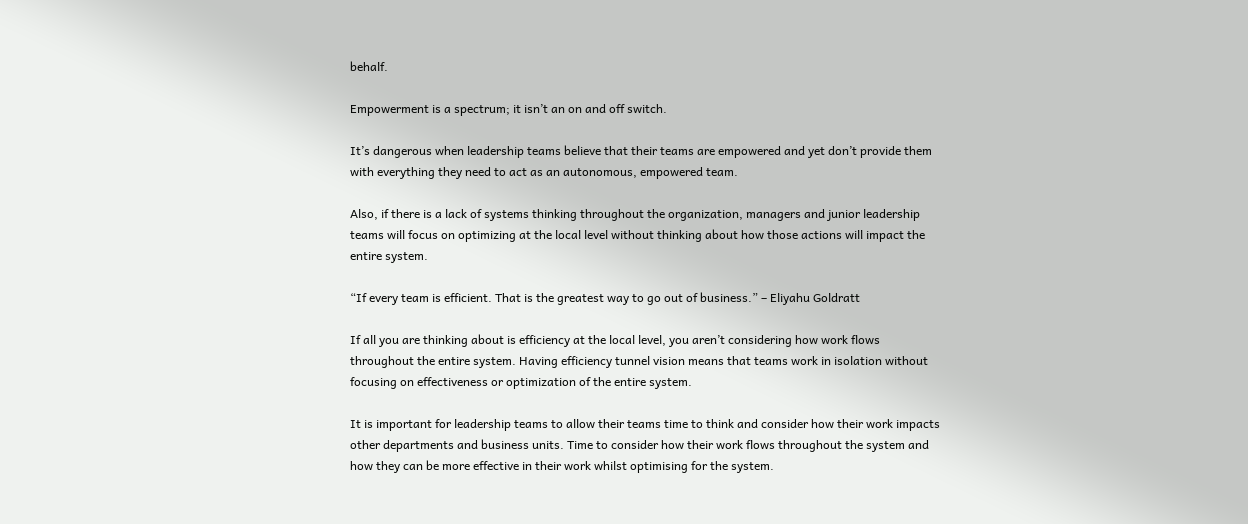behalf.

Empowerment is a spectrum; it isn’t an on and off switch.

It’s dangerous when leadership teams believe that their teams are empowered and yet don’t provide them with everything they need to act as an autonomous, empowered team.

Also, if there is a lack of systems thinking throughout the organization, managers and junior leadership teams will focus on optimizing at the local level without thinking about how those actions will impact the entire system.

“If every team is efficient. That is the greatest way to go out of business.” – Eliyahu Goldratt

If all you are thinking about is efficiency at the local level, you aren’t considering how work flows throughout the entire system. Having efficiency tunnel vision means that teams work in isolation without focusing on effectiveness or optimization of the entire system.

It is important for leadership teams to allow their teams time to think and consider how their work impacts other departments and business units. Time to consider how their work flows throughout the system and how they can be more effective in their work whilst optimising for the system.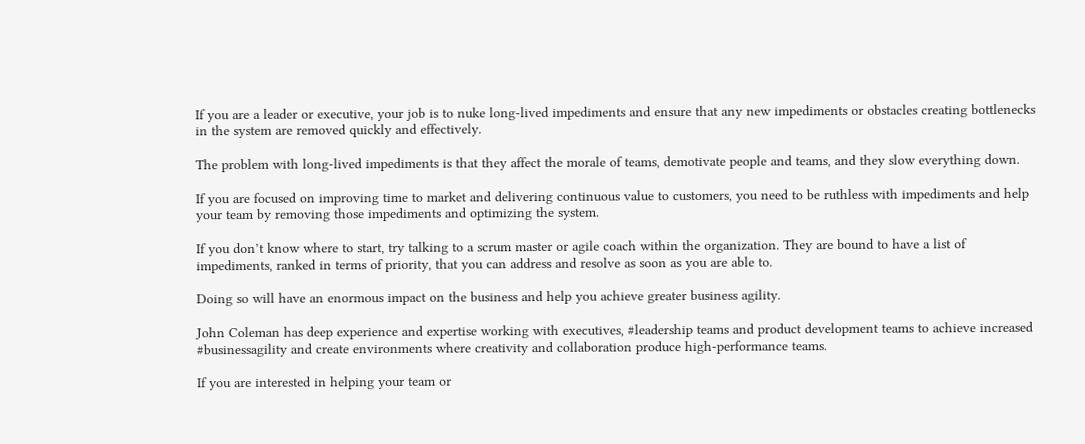If you are a leader or executive, your job is to nuke long-lived impediments and ensure that any new impediments or obstacles creating bottlenecks in the system are removed quickly and effectively.

The problem with long-lived impediments is that they affect the morale of teams, demotivate people and teams, and they slow everything down.

If you are focused on improving time to market and delivering continuous value to customers, you need to be ruthless with impediments and help your team by removing those impediments and optimizing the system.

If you don’t know where to start, try talking to a scrum master or agile coach within the organization. They are bound to have a list of impediments, ranked in terms of priority, that you can address and resolve as soon as you are able to.

Doing so will have an enormous impact on the business and help you achieve greater business agility.

John Coleman has deep experience and expertise working with executives, #leadership teams and product development teams to achieve increased #businessagility and create environments where creativity and collaboration produce high-performance teams.

If you are interested in helping your team or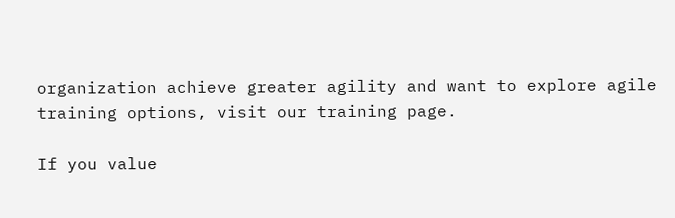organization achieve greater agility and want to explore agile training options, visit our training page.

If you value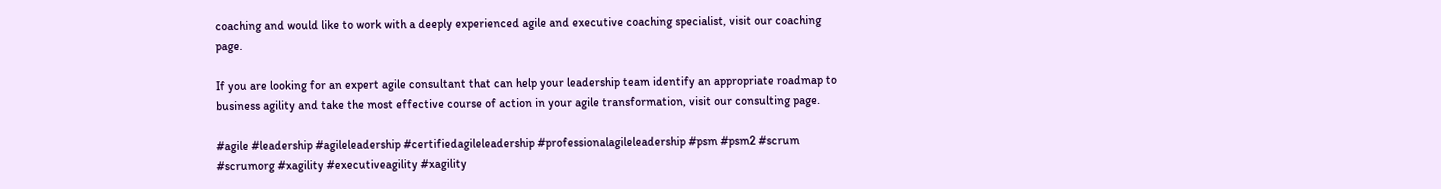coaching and would like to work with a deeply experienced agile and executive coaching specialist, visit our coaching page.

If you are looking for an expert agile consultant that can help your leadership team identify an appropriate roadmap to business agility and take the most effective course of action in your agile transformation, visit our consulting page.

#agile #leadership #agileleadership #certifiedagileleadership #professionalagileleadership #psm #psm2 #scrum #scrumorg #xagility #executiveagility #xagility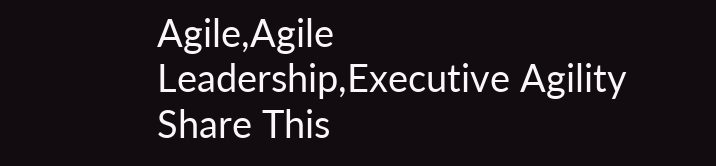Agile,Agile Leadership,Executive Agility
Share This